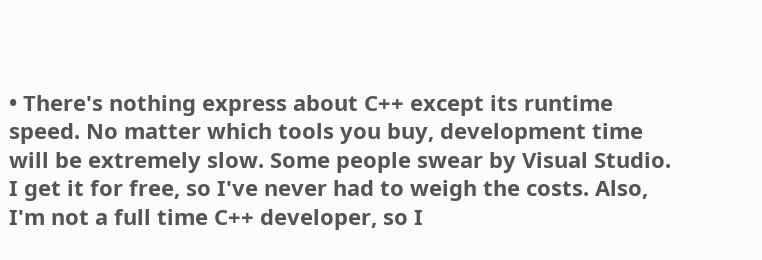• There's nothing express about C++ except its runtime speed. No matter which tools you buy, development time will be extremely slow. Some people swear by Visual Studio. I get it for free, so I've never had to weigh the costs. Also, I'm not a full time C++ developer, so I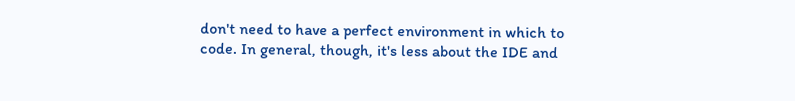don't need to have a perfect environment in which to code. In general, though, it's less about the IDE and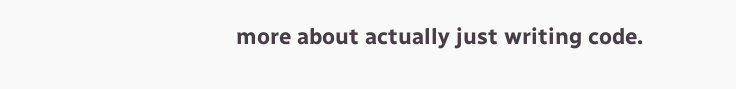more about actually just writing code.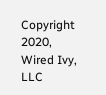Copyright 2020, Wired Ivy, LLC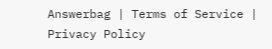Answerbag | Terms of Service | Privacy Policy